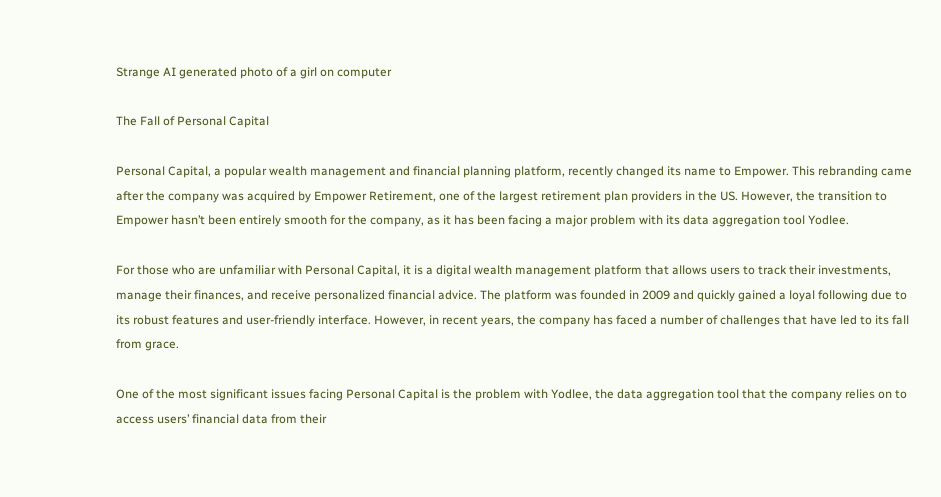Strange AI generated photo of a girl on computer

The Fall of Personal Capital

Personal Capital, a popular wealth management and financial planning platform, recently changed its name to Empower. This rebranding came after the company was acquired by Empower Retirement, one of the largest retirement plan providers in the US. However, the transition to Empower hasn’t been entirely smooth for the company, as it has been facing a major problem with its data aggregation tool Yodlee.

For those who are unfamiliar with Personal Capital, it is a digital wealth management platform that allows users to track their investments, manage their finances, and receive personalized financial advice. The platform was founded in 2009 and quickly gained a loyal following due to its robust features and user-friendly interface. However, in recent years, the company has faced a number of challenges that have led to its fall from grace.

One of the most significant issues facing Personal Capital is the problem with Yodlee, the data aggregation tool that the company relies on to access users’ financial data from their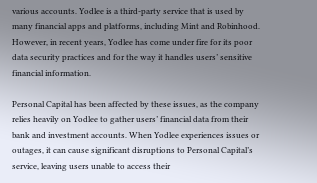various accounts. Yodlee is a third-party service that is used by many financial apps and platforms, including Mint and Robinhood. However, in recent years, Yodlee has come under fire for its poor data security practices and for the way it handles users’ sensitive financial information.

Personal Capital has been affected by these issues, as the company relies heavily on Yodlee to gather users’ financial data from their bank and investment accounts. When Yodlee experiences issues or outages, it can cause significant disruptions to Personal Capital’s service, leaving users unable to access their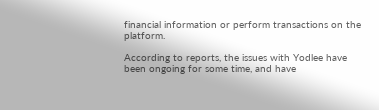financial information or perform transactions on the platform.

According to reports, the issues with Yodlee have been ongoing for some time, and have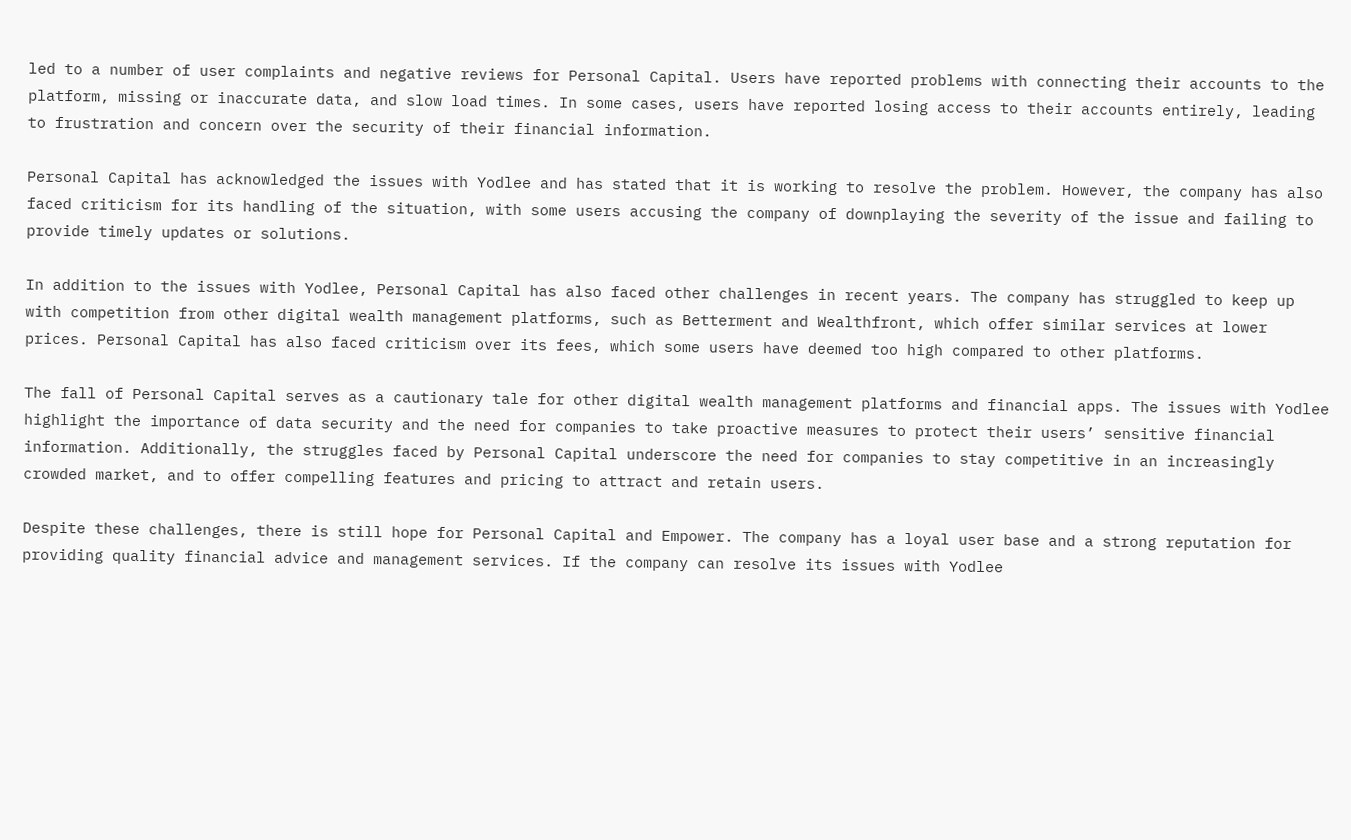led to a number of user complaints and negative reviews for Personal Capital. Users have reported problems with connecting their accounts to the platform, missing or inaccurate data, and slow load times. In some cases, users have reported losing access to their accounts entirely, leading to frustration and concern over the security of their financial information.

Personal Capital has acknowledged the issues with Yodlee and has stated that it is working to resolve the problem. However, the company has also faced criticism for its handling of the situation, with some users accusing the company of downplaying the severity of the issue and failing to provide timely updates or solutions.

In addition to the issues with Yodlee, Personal Capital has also faced other challenges in recent years. The company has struggled to keep up with competition from other digital wealth management platforms, such as Betterment and Wealthfront, which offer similar services at lower prices. Personal Capital has also faced criticism over its fees, which some users have deemed too high compared to other platforms.

The fall of Personal Capital serves as a cautionary tale for other digital wealth management platforms and financial apps. The issues with Yodlee highlight the importance of data security and the need for companies to take proactive measures to protect their users’ sensitive financial information. Additionally, the struggles faced by Personal Capital underscore the need for companies to stay competitive in an increasingly crowded market, and to offer compelling features and pricing to attract and retain users.

Despite these challenges, there is still hope for Personal Capital and Empower. The company has a loyal user base and a strong reputation for providing quality financial advice and management services. If the company can resolve its issues with Yodlee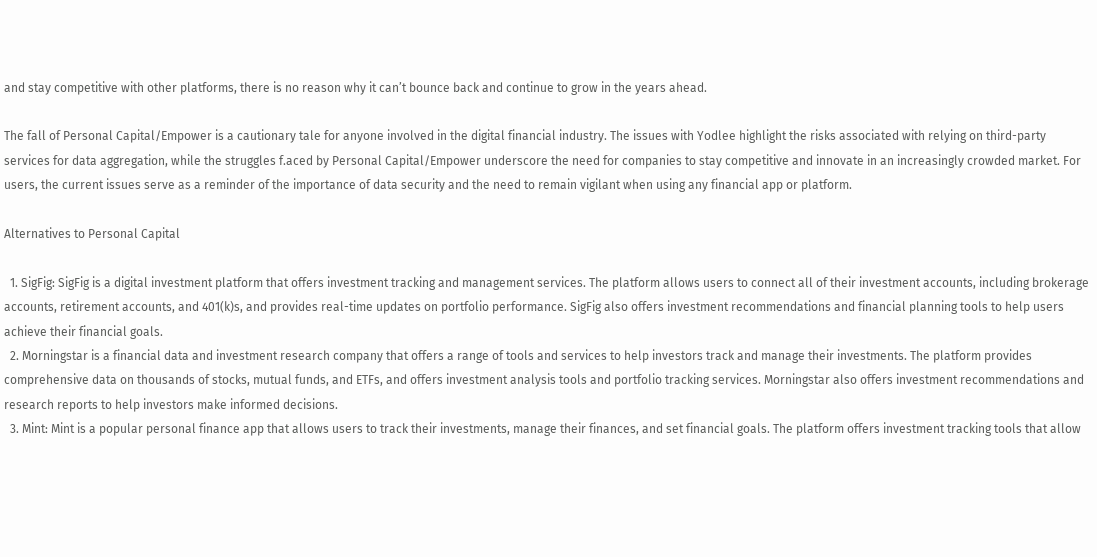and stay competitive with other platforms, there is no reason why it can’t bounce back and continue to grow in the years ahead.

The fall of Personal Capital/Empower is a cautionary tale for anyone involved in the digital financial industry. The issues with Yodlee highlight the risks associated with relying on third-party services for data aggregation, while the struggles f.aced by Personal Capital/Empower underscore the need for companies to stay competitive and innovate in an increasingly crowded market. For users, the current issues serve as a reminder of the importance of data security and the need to remain vigilant when using any financial app or platform.

Alternatives to Personal Capital

  1. SigFig: SigFig is a digital investment platform that offers investment tracking and management services. The platform allows users to connect all of their investment accounts, including brokerage accounts, retirement accounts, and 401(k)s, and provides real-time updates on portfolio performance. SigFig also offers investment recommendations and financial planning tools to help users achieve their financial goals.
  2. Morningstar is a financial data and investment research company that offers a range of tools and services to help investors track and manage their investments. The platform provides comprehensive data on thousands of stocks, mutual funds, and ETFs, and offers investment analysis tools and portfolio tracking services. Morningstar also offers investment recommendations and research reports to help investors make informed decisions.
  3. Mint: Mint is a popular personal finance app that allows users to track their investments, manage their finances, and set financial goals. The platform offers investment tracking tools that allow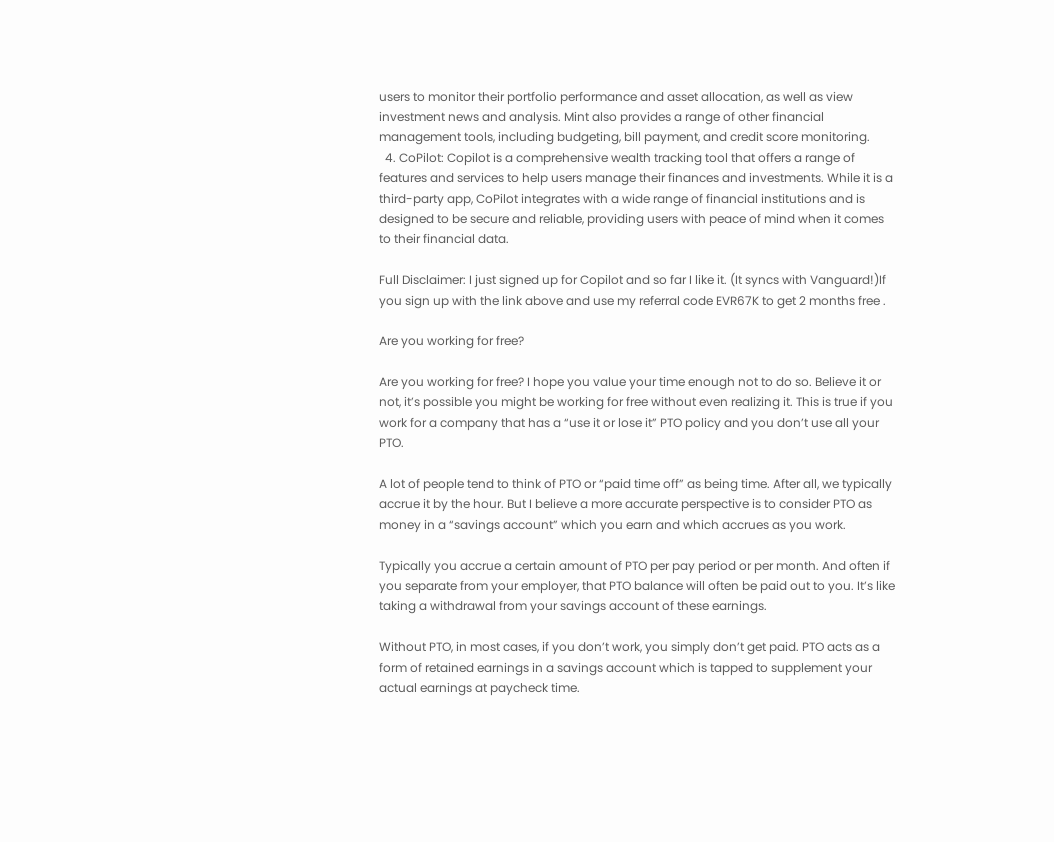users to monitor their portfolio performance and asset allocation, as well as view investment news and analysis. Mint also provides a range of other financial management tools, including budgeting, bill payment, and credit score monitoring.
  4. CoPilot: Copilot is a comprehensive wealth tracking tool that offers a range of features and services to help users manage their finances and investments. While it is a third-party app, CoPilot integrates with a wide range of financial institutions and is designed to be secure and reliable, providing users with peace of mind when it comes to their financial data.

Full Disclaimer: I just signed up for Copilot and so far I like it. (It syncs with Vanguard!)If you sign up with the link above and use my referral code EVR67K to get 2 months free .

Are you working for free?

Are you working for free? I hope you value your time enough not to do so. Believe it or not, it’s possible you might be working for free without even realizing it. This is true if you work for a company that has a “use it or lose it” PTO policy and you don’t use all your PTO.

A lot of people tend to think of PTO or “paid time off” as being time. After all, we typically accrue it by the hour. But I believe a more accurate perspective is to consider PTO as money in a “savings account” which you earn and which accrues as you work.

Typically you accrue a certain amount of PTO per pay period or per month. And often if you separate from your employer, that PTO balance will often be paid out to you. It’s like taking a withdrawal from your savings account of these earnings.

Without PTO, in most cases, if you don’t work, you simply don’t get paid. PTO acts as a form of retained earnings in a savings account which is tapped to supplement your actual earnings at paycheck time.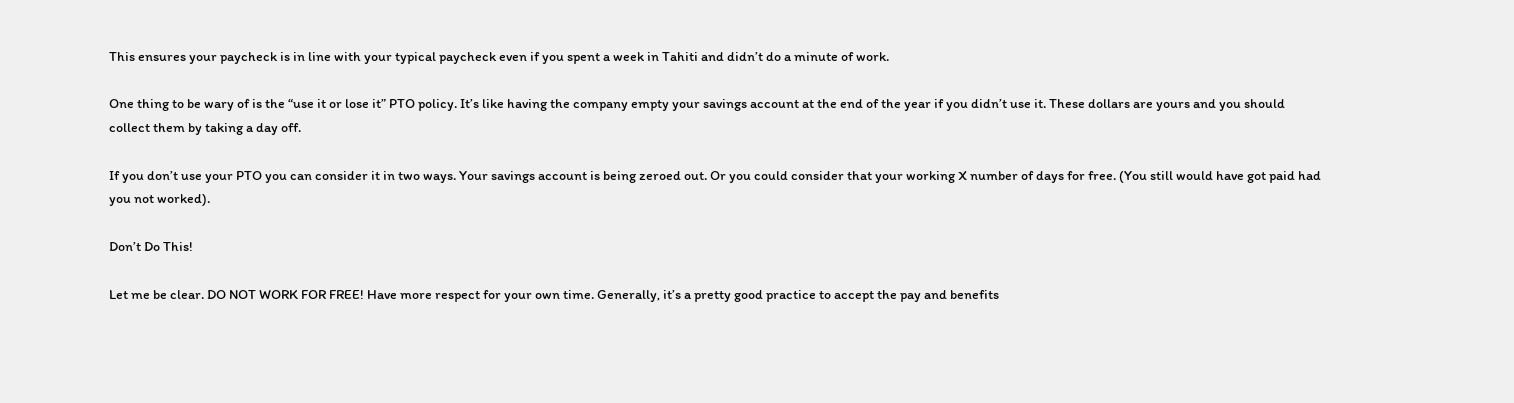This ensures your paycheck is in line with your typical paycheck even if you spent a week in Tahiti and didn’t do a minute of work.

One thing to be wary of is the “use it or lose it” PTO policy. It’s like having the company empty your savings account at the end of the year if you didn’t use it. These dollars are yours and you should collect them by taking a day off.

If you don’t use your PTO you can consider it in two ways. Your savings account is being zeroed out. Or you could consider that your working X number of days for free. (You still would have got paid had you not worked).

Don’t Do This!

Let me be clear. DO NOT WORK FOR FREE! Have more respect for your own time. Generally, it’s a pretty good practice to accept the pay and benefits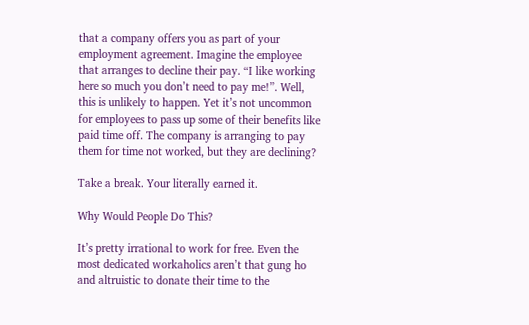that a company offers you as part of your employment agreement. Imagine the employee that arranges to decline their pay. “I like working here so much you don’t need to pay me!”. Well, this is unlikely to happen. Yet it’s not uncommon for employees to pass up some of their benefits like paid time off. The company is arranging to pay them for time not worked, but they are declining?

Take a break. Your literally earned it.

Why Would People Do This?

It’s pretty irrational to work for free. Even the most dedicated workaholics aren’t that gung ho and altruistic to donate their time to the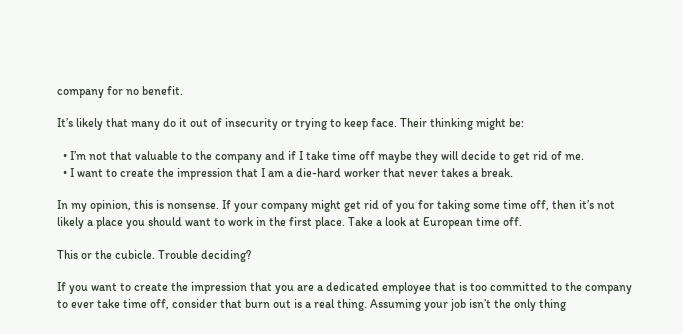company for no benefit.

It’s likely that many do it out of insecurity or trying to keep face. Their thinking might be:

  • I’m not that valuable to the company and if I take time off maybe they will decide to get rid of me.
  • I want to create the impression that I am a die-hard worker that never takes a break.

In my opinion, this is nonsense. If your company might get rid of you for taking some time off, then it’s not likely a place you should want to work in the first place. Take a look at European time off.

This or the cubicle. Trouble deciding?

If you want to create the impression that you are a dedicated employee that is too committed to the company to ever take time off, consider that burn out is a real thing. Assuming your job isn’t the only thing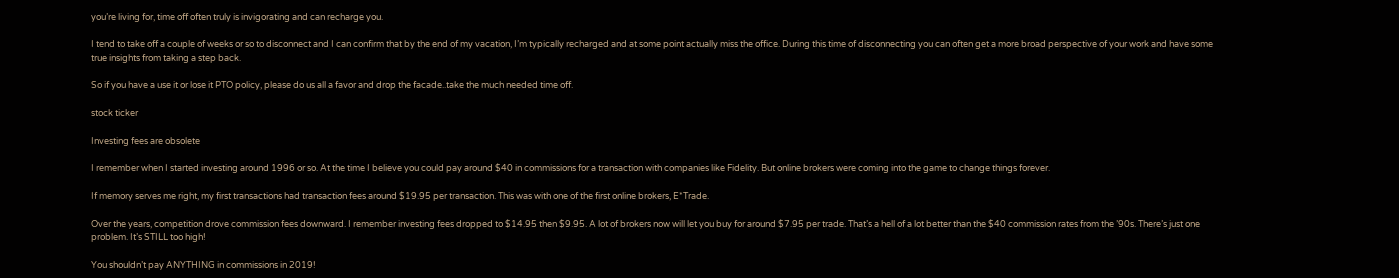you’re living for, time off often truly is invigorating and can recharge you.

I tend to take off a couple of weeks or so to disconnect and I can confirm that by the end of my vacation, I’m typically recharged and at some point actually miss the office. During this time of disconnecting you can often get a more broad perspective of your work and have some true insights from taking a step back.

So if you have a use it or lose it PTO policy, please do us all a favor and drop the facade..take the much needed time off.

stock ticker

Investing fees are obsolete

I remember when I started investing around 1996 or so. At the time I believe you could pay around $40 in commissions for a transaction with companies like Fidelity. But online brokers were coming into the game to change things forever.

If memory serves me right, my first transactions had transaction fees around $19.95 per transaction. This was with one of the first online brokers, E*Trade.

Over the years, competition drove commission fees downward. I remember investing fees dropped to $14.95 then $9.95. A lot of brokers now will let you buy for around $7.95 per trade. That’s a hell of a lot better than the $40 commission rates from the ’90s. There’s just one problem. It’s STILL too high!

You shouldn’t pay ANYTHING in commissions in 2019!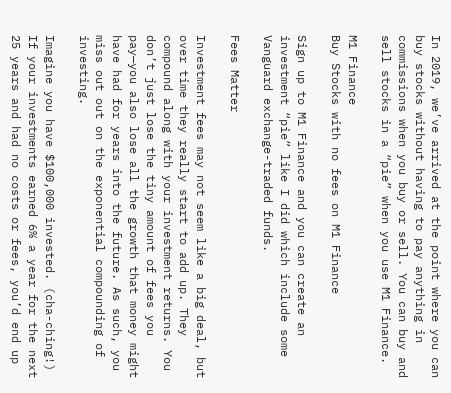In 2019, we’ve arrived at the point where you can buy stocks without having to pay anything in commissions when you buy or sell. You can buy and sell stocks in a “pie” when you use M1 Finance.

M1 Finance
Buy Stocks with no fees on M1 Finance

Sign up to M1 Finance and you can create an investment “pie” like I did which include some Vanguard exchange-traded funds.

Fees Matter

Investment fees may not seem like a big deal, but over time they really start to add up. They compound along with your investment returns. You don’t just lose the tiny amount of fees you pay—you also lose all the growth that money might have had for years into the future. As such, you miss out out on the exponential compounding of investing.

Imagine you have $100,000 invested. (cha-ching!) If your investments earned 6% a year for the next 25 years and had no costs or fees, you’d end up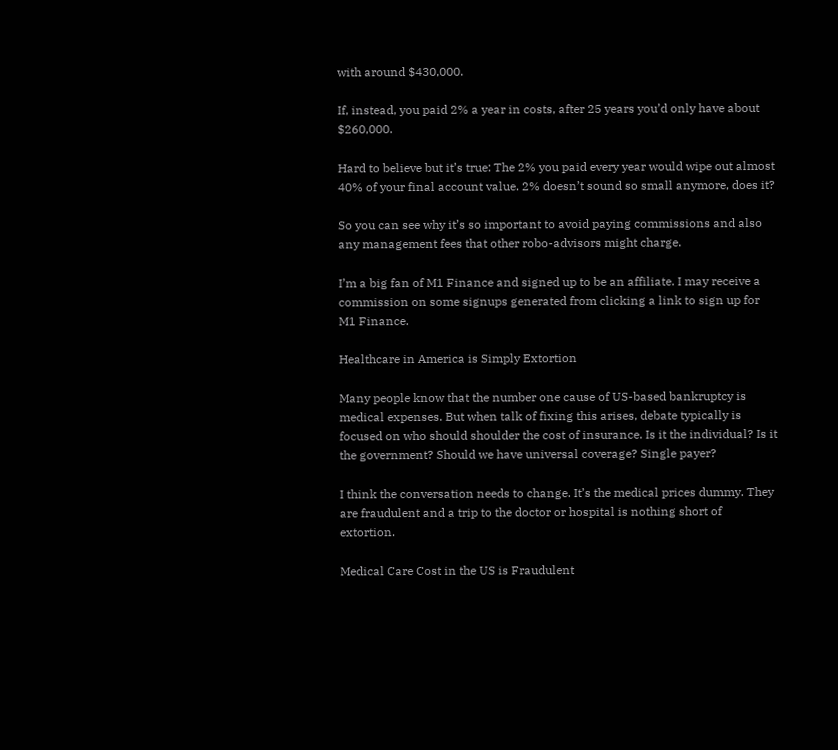with around $430,000.

If, instead, you paid 2% a year in costs, after 25 years you’d only have about $260,000.

Hard to believe but it’s true: The 2% you paid every year would wipe out almost 40% of your final account value. 2% doesn’t sound so small anymore, does it?

So you can see why it’s so important to avoid paying commissions and also any management fees that other robo-advisors might charge.

I’m a big fan of M1 Finance and signed up to be an affiliate. I may receive a commission on some signups generated from clicking a link to sign up for M1 Finance.

Healthcare in America is Simply Extortion

Many people know that the number one cause of US-based bankruptcy is medical expenses. But when talk of fixing this arises, debate typically is focused on who should shoulder the cost of insurance. Is it the individual? Is it the government? Should we have universal coverage? Single payer?

I think the conversation needs to change. It’s the medical prices dummy. They are fraudulent and a trip to the doctor or hospital is nothing short of extortion.

Medical Care Cost in the US is Fraudulent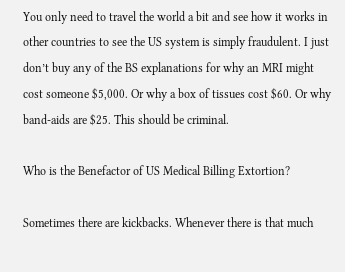You only need to travel the world a bit and see how it works in other countries to see the US system is simply fraudulent. I just don’t buy any of the BS explanations for why an MRI might cost someone $5,000. Or why a box of tissues cost $60. Or why band-aids are $25. This should be criminal.

Who is the Benefactor of US Medical Billing Extortion?

Sometimes there are kickbacks. Whenever there is that much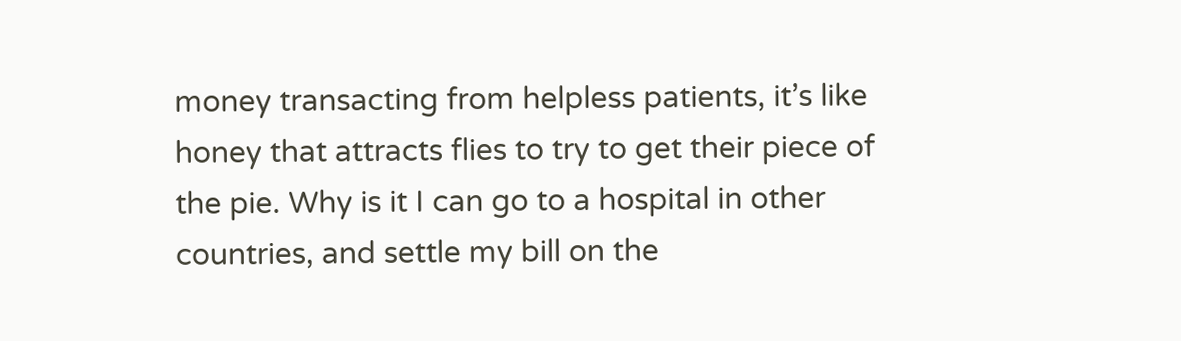money transacting from helpless patients, it’s like honey that attracts flies to try to get their piece of the pie. Why is it I can go to a hospital in other countries, and settle my bill on the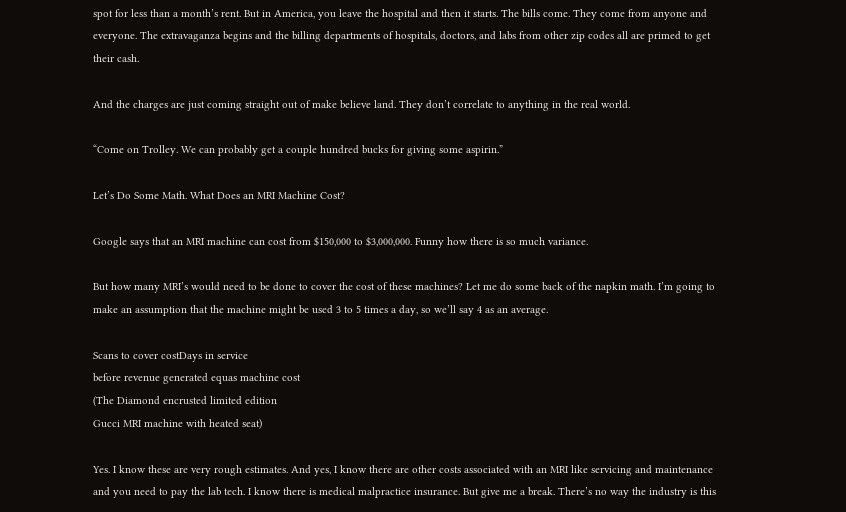spot for less than a month’s rent. But in America, you leave the hospital and then it starts. The bills come. They come from anyone and everyone. The extravaganza begins and the billing departments of hospitals, doctors, and labs from other zip codes all are primed to get their cash.

And the charges are just coming straight out of make believe land. They don’t correlate to anything in the real world.

“Come on Trolley. We can probably get a couple hundred bucks for giving some aspirin.”

Let’s Do Some Math. What Does an MRI Machine Cost?

Google says that an MRI machine can cost from $150,000 to $3,000,000. Funny how there is so much variance.

But how many MRI’s would need to be done to cover the cost of these machines? Let me do some back of the napkin math. I’m going to make an assumption that the machine might be used 3 to 5 times a day, so we’ll say 4 as an average.

Scans to cover costDays in service
before revenue generated equas machine cost
(The Diamond encrusted limited edition
Gucci MRI machine with heated seat)

Yes. I know these are very rough estimates. And yes, I know there are other costs associated with an MRI like servicing and maintenance and you need to pay the lab tech. I know there is medical malpractice insurance. But give me a break. There’s no way the industry is this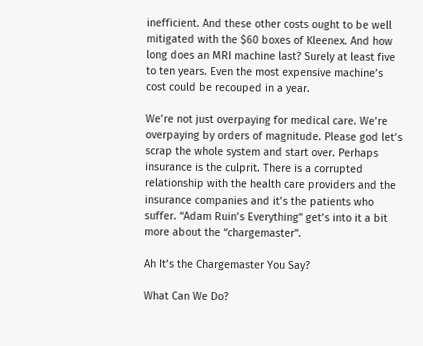inefficient. And these other costs ought to be well mitigated with the $60 boxes of Kleenex. And how long does an MRI machine last? Surely at least five to ten years. Even the most expensive machine’s cost could be recouped in a year.

We’re not just overpaying for medical care. We’re overpaying by orders of magnitude. Please god let’s scrap the whole system and start over. Perhaps insurance is the culprit. There is a corrupted relationship with the health care providers and the insurance companies and it’s the patients who suffer. “Adam Ruin’s Everything” get’s into it a bit more about the “chargemaster”.

Ah It’s the Chargemaster You Say?

What Can We Do?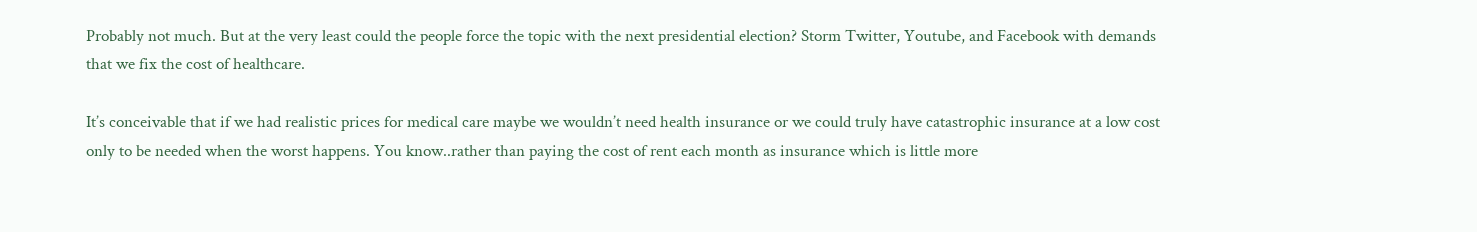Probably not much. But at the very least could the people force the topic with the next presidential election? Storm Twitter, Youtube, and Facebook with demands that we fix the cost of healthcare.

It’s conceivable that if we had realistic prices for medical care maybe we wouldn’t need health insurance or we could truly have catastrophic insurance at a low cost only to be needed when the worst happens. You know..rather than paying the cost of rent each month as insurance which is little more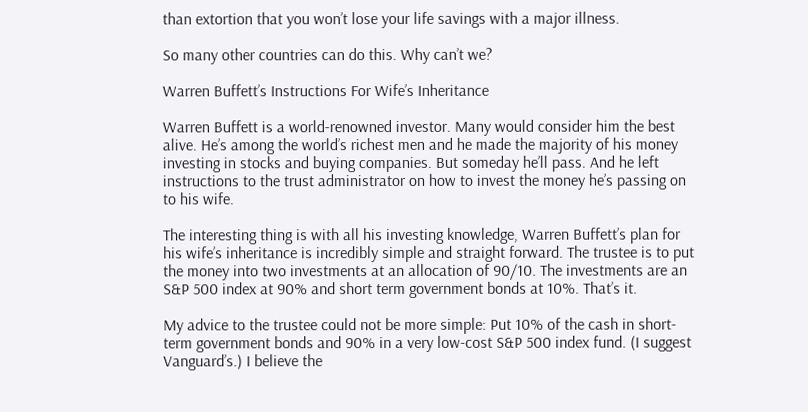than extortion that you won’t lose your life savings with a major illness.

So many other countries can do this. Why can’t we?

Warren Buffett’s Instructions For Wife’s Inheritance

Warren Buffett is a world-renowned investor. Many would consider him the best alive. He’s among the world’s richest men and he made the majority of his money investing in stocks and buying companies. But someday he’ll pass. And he left instructions to the trust administrator on how to invest the money he’s passing on to his wife.

The interesting thing is with all his investing knowledge, Warren Buffett’s plan for his wife’s inheritance is incredibly simple and straight forward. The trustee is to put the money into two investments at an allocation of 90/10. The investments are an S&P 500 index at 90% and short term government bonds at 10%. That’s it.

My advice to the trustee could not be more simple: Put 10% of the cash in short-term government bonds and 90% in a very low-cost S&P 500 index fund. (I suggest Vanguard’s.) I believe the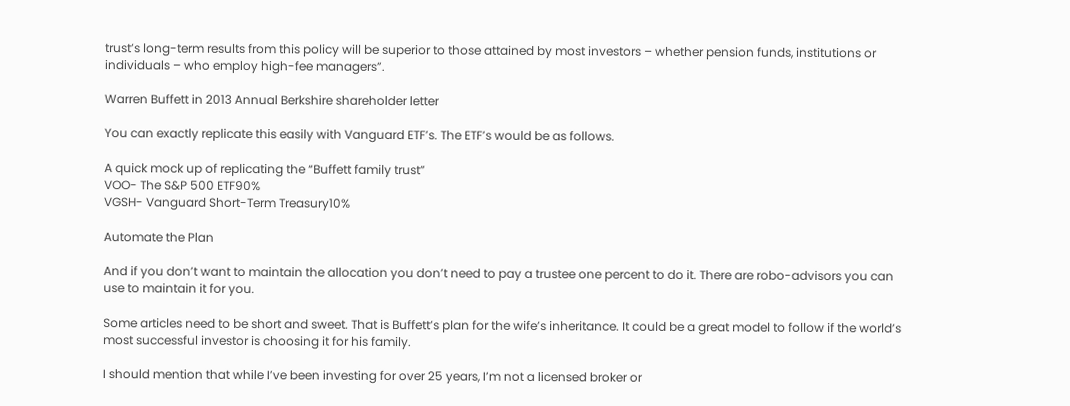trust’s long-term results from this policy will be superior to those attained by most investors – whether pension funds, institutions or individuals – who employ high-fee managers”.

Warren Buffett in 2013 Annual Berkshire shareholder letter

You can exactly replicate this easily with Vanguard ETF’s. The ETF’s would be as follows.

A quick mock up of replicating the “Buffett family trust”
VOO- The S&P 500 ETF90%
VGSH- Vanguard Short-Term Treasury10%

Automate the Plan

And if you don’t want to maintain the allocation you don’t need to pay a trustee one percent to do it. There are robo-advisors you can use to maintain it for you.

Some articles need to be short and sweet. That is Buffett’s plan for the wife’s inheritance. It could be a great model to follow if the world’s most successful investor is choosing it for his family.

I should mention that while I’ve been investing for over 25 years, I’m not a licensed broker or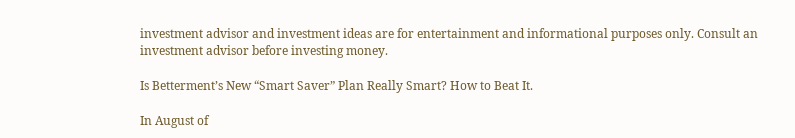investment advisor and investment ideas are for entertainment and informational purposes only. Consult an investment advisor before investing money.

Is Betterment’s New “Smart Saver” Plan Really Smart? How to Beat It.

In August of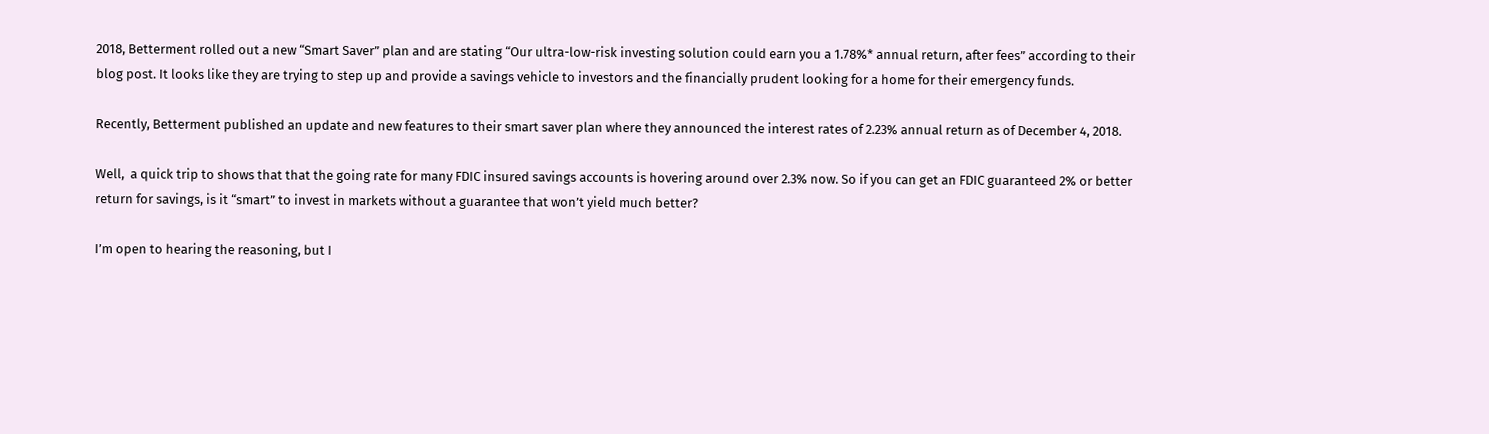2018, Betterment rolled out a new “Smart Saver” plan and are stating “Our ultra-low-risk investing solution could earn you a 1.78%* annual return, after fees” according to their blog post. It looks like they are trying to step up and provide a savings vehicle to investors and the financially prudent looking for a home for their emergency funds.

Recently, Betterment published an update and new features to their smart saver plan where they announced the interest rates of 2.23% annual return as of December 4, 2018.

Well,  a quick trip to shows that that the going rate for many FDIC insured savings accounts is hovering around over 2.3% now. So if you can get an FDIC guaranteed 2% or better return for savings, is it “smart” to invest in markets without a guarantee that won’t yield much better?

I’m open to hearing the reasoning, but I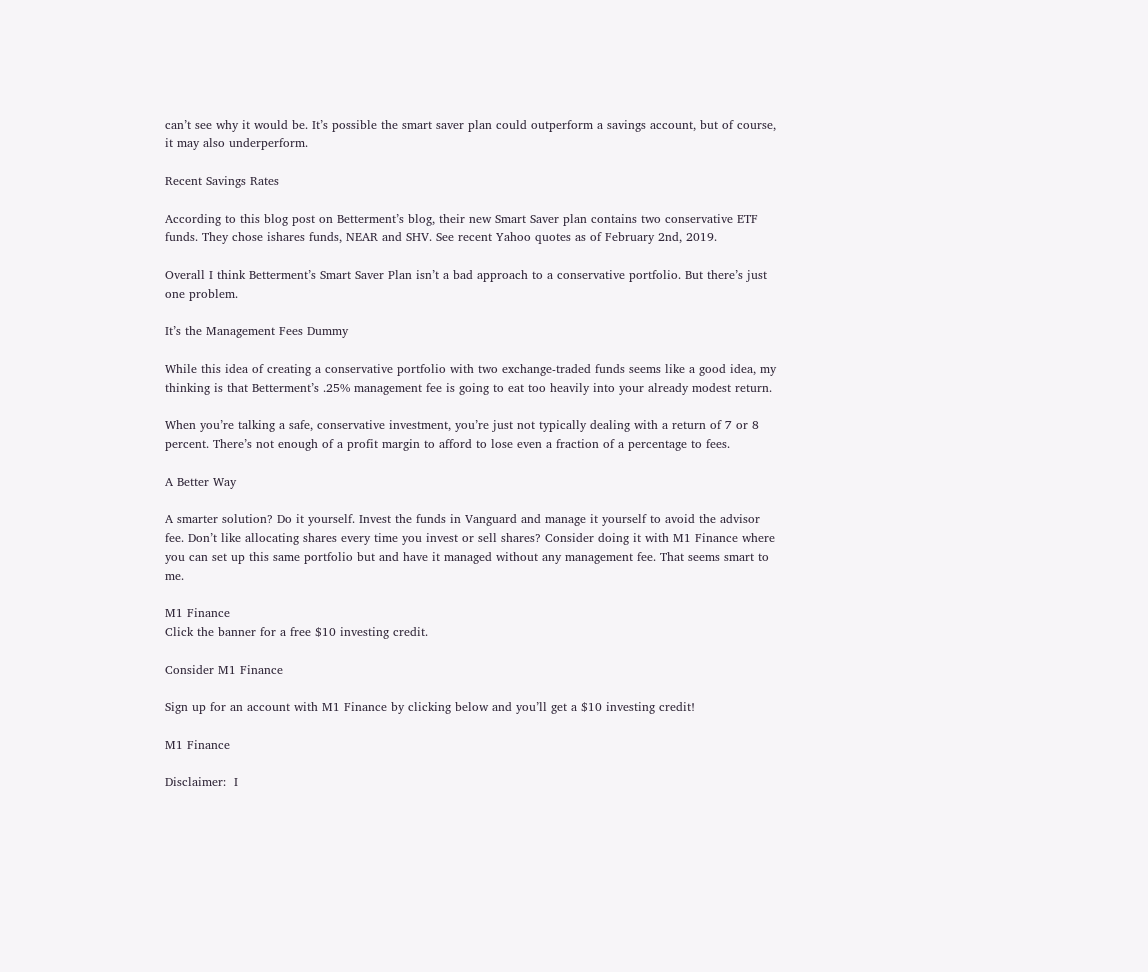can’t see why it would be. It’s possible the smart saver plan could outperform a savings account, but of course, it may also underperform.

Recent Savings Rates

According to this blog post on Betterment’s blog, their new Smart Saver plan contains two conservative ETF funds. They chose ishares funds, NEAR and SHV. See recent Yahoo quotes as of February 2nd, 2019.

Overall I think Betterment’s Smart Saver Plan isn’t a bad approach to a conservative portfolio. But there’s just one problem.

It’s the Management Fees Dummy

While this idea of creating a conservative portfolio with two exchange-traded funds seems like a good idea, my thinking is that Betterment’s .25% management fee is going to eat too heavily into your already modest return.

When you’re talking a safe, conservative investment, you’re just not typically dealing with a return of 7 or 8 percent. There’s not enough of a profit margin to afford to lose even a fraction of a percentage to fees.

A Better Way

A smarter solution? Do it yourself. Invest the funds in Vanguard and manage it yourself to avoid the advisor fee. Don’t like allocating shares every time you invest or sell shares? Consider doing it with M1 Finance where you can set up this same portfolio but and have it managed without any management fee. That seems smart to me.

M1 Finance
Click the banner for a free $10 investing credit.

Consider M1 Finance

Sign up for an account with M1 Finance by clicking below and you’ll get a $10 investing credit!

M1 Finance

Disclaimer:  I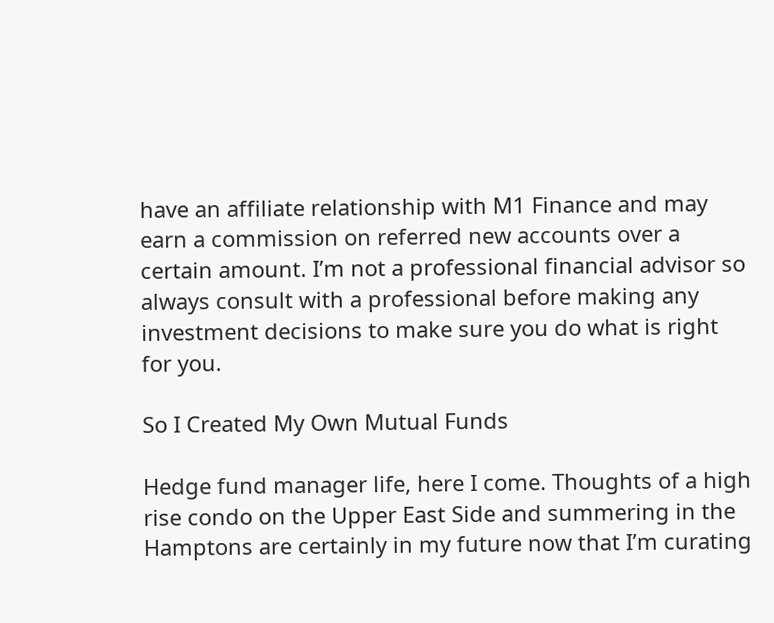have an affiliate relationship with M1 Finance and may earn a commission on referred new accounts over a certain amount. I’m not a professional financial advisor so always consult with a professional before making any investment decisions to make sure you do what is right for you.

So I Created My Own Mutual Funds

Hedge fund manager life, here I come. Thoughts of a high rise condo on the Upper East Side and summering in the Hamptons are certainly in my future now that I’m curating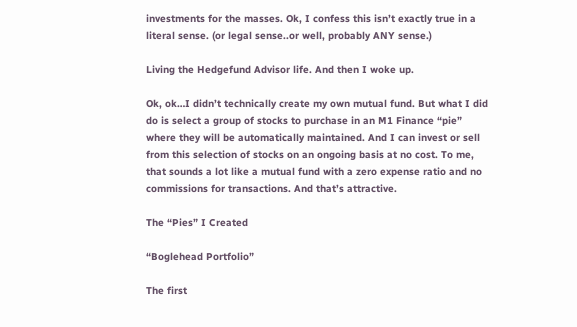investments for the masses. Ok, I confess this isn’t exactly true in a literal sense. (or legal sense..or well, probably ANY sense.)

Living the Hedgefund Advisor life. And then I woke up.

Ok, ok…I didn’t technically create my own mutual fund. But what I did do is select a group of stocks to purchase in an M1 Finance “pie” where they will be automatically maintained. And I can invest or sell from this selection of stocks on an ongoing basis at no cost. To me, that sounds a lot like a mutual fund with a zero expense ratio and no commissions for transactions. And that’s attractive.

The “Pies” I Created

“Boglehead Portfolio”

The first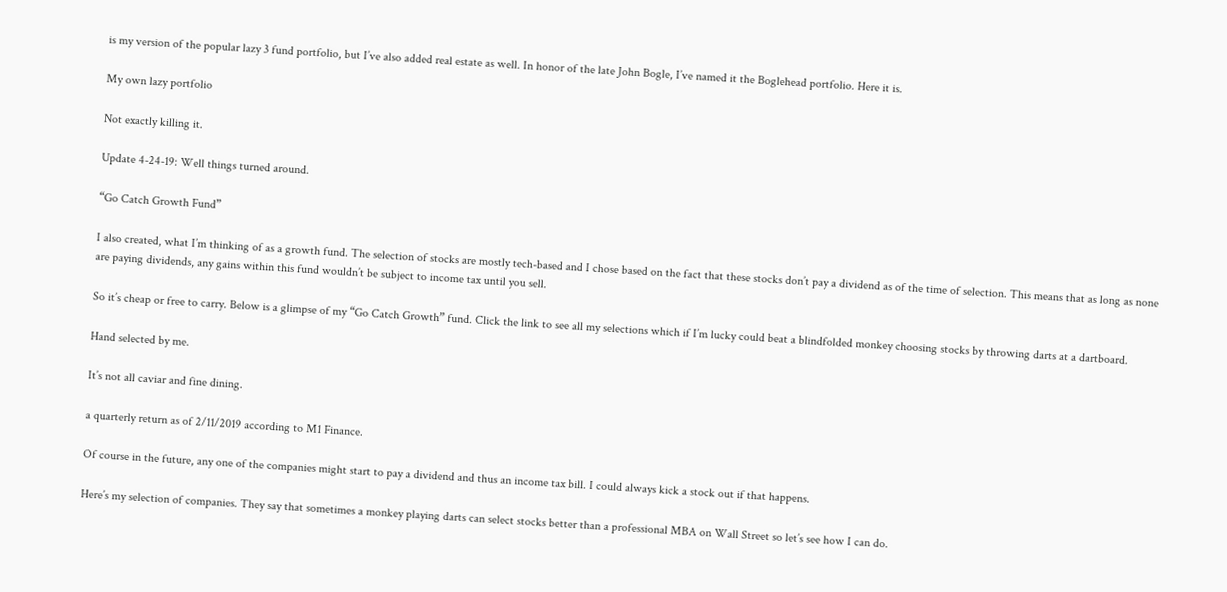is my version of the popular lazy 3 fund portfolio, but I’ve also added real estate as well. In honor of the late John Bogle, I’ve named it the Boglehead portfolio. Here it is.

My own lazy portfolio

Not exactly killing it.

Update 4-24-19: Well things turned around.

“Go Catch Growth Fund”

I also created, what I’m thinking of as a growth fund. The selection of stocks are mostly tech-based and I chose based on the fact that these stocks don’t pay a dividend as of the time of selection. This means that as long as none are paying dividends, any gains within this fund wouldn’t be subject to income tax until you sell.

So it’s cheap or free to carry. Below is a glimpse of my “Go Catch Growth” fund. Click the link to see all my selections which if I’m lucky could beat a blindfolded monkey choosing stocks by throwing darts at a dartboard.

Hand selected by me.

It’s not all caviar and fine dining.

a quarterly return as of 2/11/2019 according to M1 Finance.

Of course in the future, any one of the companies might start to pay a dividend and thus an income tax bill. I could always kick a stock out if that happens.

Here’s my selection of companies. They say that sometimes a monkey playing darts can select stocks better than a professional MBA on Wall Street so let’s see how I can do.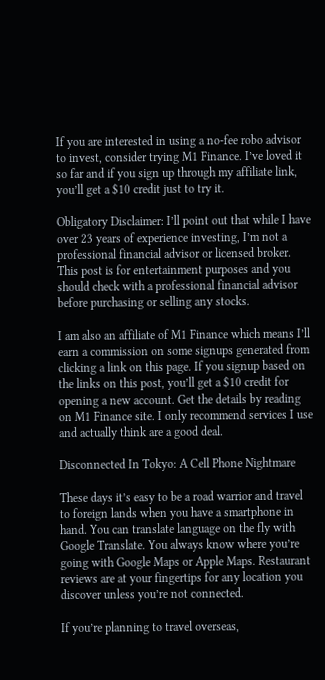If you are interested in using a no-fee robo advisor to invest, consider trying M1 Finance. I’ve loved it so far and if you sign up through my affiliate link, you’ll get a $10 credit just to try it.

Obligatory Disclaimer: I’ll point out that while I have over 23 years of experience investing, I’m not a professional financial advisor or licensed broker. This post is for entertainment purposes and you should check with a professional financial advisor before purchasing or selling any stocks.

I am also an affiliate of M1 Finance which means I’ll earn a commission on some signups generated from clicking a link on this page. If you signup based on the links on this post, you’ll get a $10 credit for opening a new account. Get the details by reading on M1 Finance site. I only recommend services I use and actually think are a good deal.

Disconnected In Tokyo: A Cell Phone Nightmare

These days it’s easy to be a road warrior and travel to foreign lands when you have a smartphone in hand. You can translate language on the fly with Google Translate. You always know where you’re going with Google Maps or Apple Maps. Restaurant reviews are at your fingertips for any location you discover unless you’re not connected.

If you’re planning to travel overseas,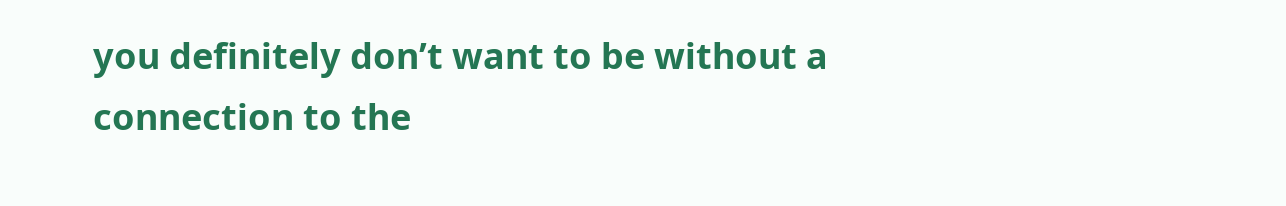you definitely don’t want to be without a connection to the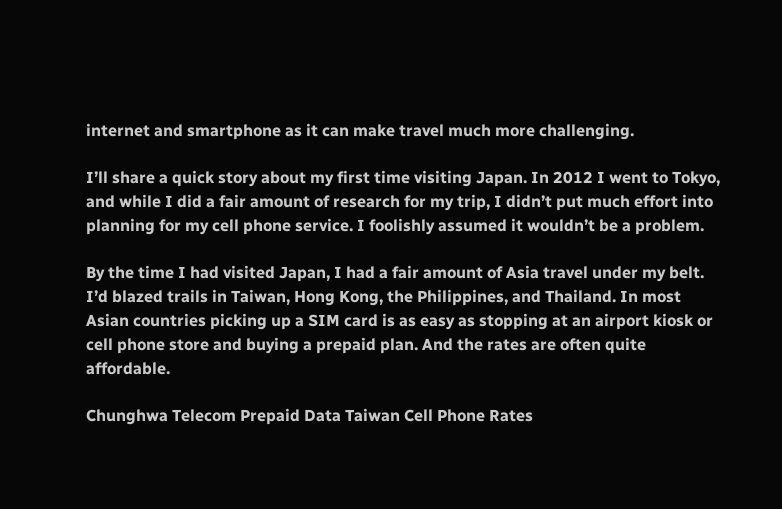internet and smartphone as it can make travel much more challenging.

I’ll share a quick story about my first time visiting Japan. In 2012 I went to Tokyo, and while I did a fair amount of research for my trip, I didn’t put much effort into planning for my cell phone service. I foolishly assumed it wouldn’t be a problem.

By the time I had visited Japan, I had a fair amount of Asia travel under my belt. I’d blazed trails in Taiwan, Hong Kong, the Philippines, and Thailand. In most Asian countries picking up a SIM card is as easy as stopping at an airport kiosk or cell phone store and buying a prepaid plan. And the rates are often quite affordable.

Chunghwa Telecom Prepaid Data Taiwan Cell Phone Rates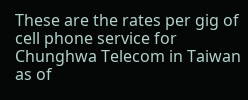These are the rates per gig of cell phone service for Chunghwa Telecom in Taiwan as of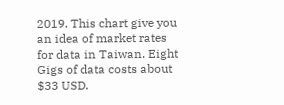2019. This chart give you an idea of market rates for data in Taiwan. Eight Gigs of data costs about $33 USD.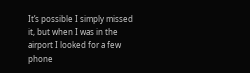It’s possible I simply missed it, but when I was in the airport I looked for a few phone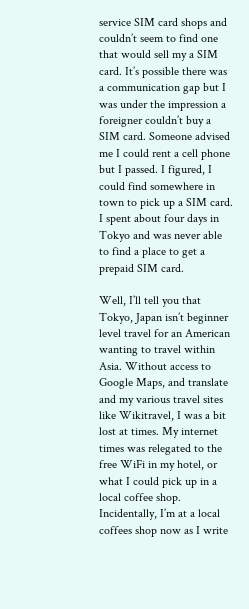service SIM card shops and couldn’t seem to find one that would sell my a SIM card. It’s possible there was a communication gap but I was under the impression a foreigner couldn’t buy a SIM card. Someone advised me I could rent a cell phone but I passed. I figured, I could find somewhere in town to pick up a SIM card. I spent about four days in Tokyo and was never able to find a place to get a prepaid SIM card.

Well, I’ll tell you that Tokyo, Japan isn’t beginner level travel for an American wanting to travel within Asia. Without access to Google Maps, and translate and my various travel sites like Wikitravel, I was a bit lost at times. My internet times was relegated to the free WiFi in my hotel, or what I could pick up in a local coffee shop. Incidentally, I’m at a local coffees shop now as I write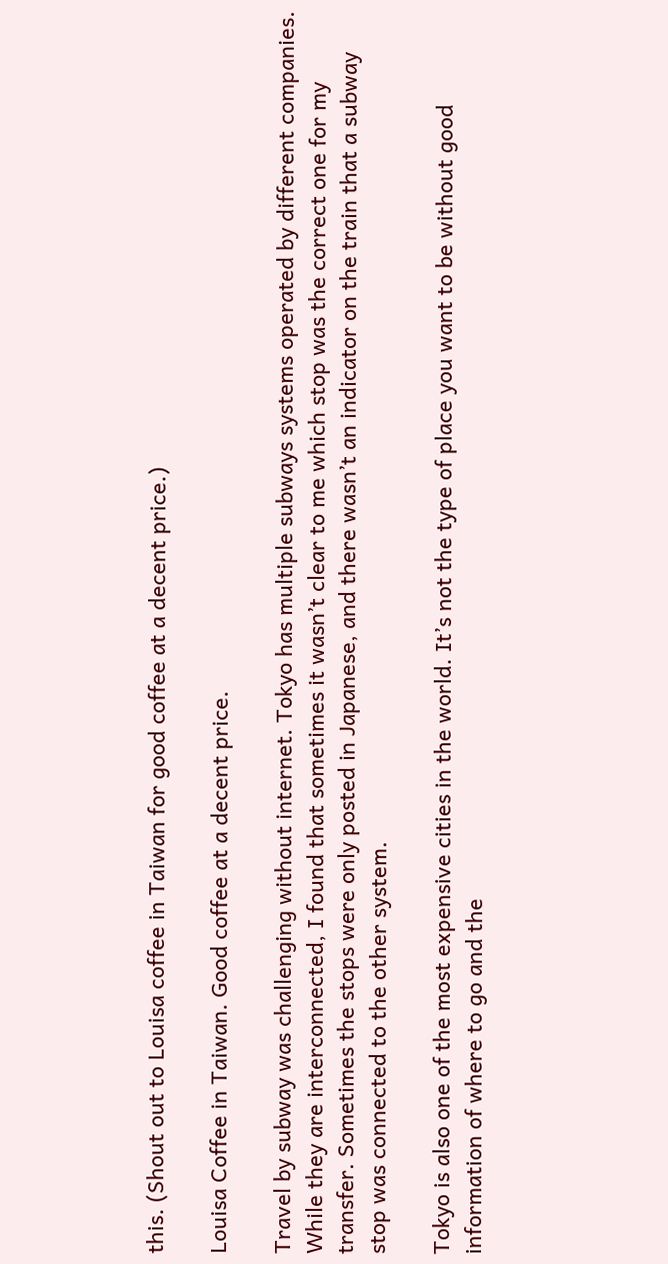this. (Shout out to Louisa coffee in Taiwan for good coffee at a decent price.)

Louisa Coffee in Taiwan. Good coffee at a decent price.

Travel by subway was challenging without internet. Tokyo has multiple subways systems operated by different companies. While they are interconnected, I found that sometimes it wasn’t clear to me which stop was the correct one for my transfer. Sometimes the stops were only posted in Japanese, and there wasn’t an indicator on the train that a subway stop was connected to the other system.

Tokyo is also one of the most expensive cities in the world. It’s not the type of place you want to be without good information of where to go and the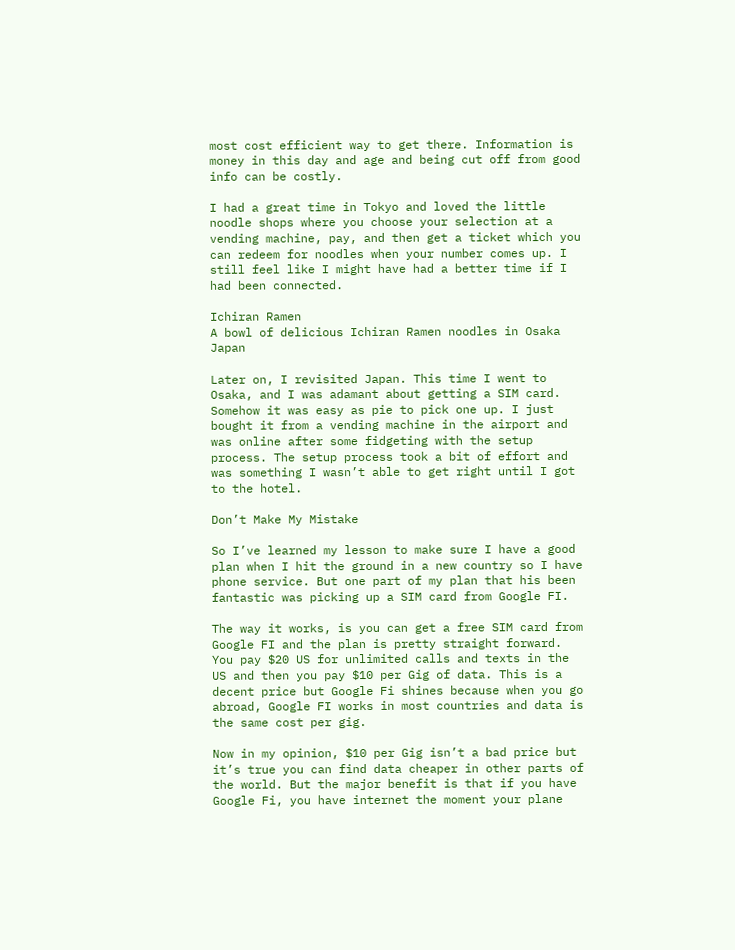most cost efficient way to get there. Information is money in this day and age and being cut off from good info can be costly.

I had a great time in Tokyo and loved the little noodle shops where you choose your selection at a vending machine, pay, and then get a ticket which you can redeem for noodles when your number comes up. I still feel like I might have had a better time if I had been connected.

Ichiran Ramen
A bowl of delicious Ichiran Ramen noodles in Osaka Japan

Later on, I revisited Japan. This time I went to Osaka, and I was adamant about getting a SIM card. Somehow it was easy as pie to pick one up. I just bought it from a vending machine in the airport and was online after some fidgeting with the setup process. The setup process took a bit of effort and was something I wasn’t able to get right until I got to the hotel.

Don’t Make My Mistake

So I’ve learned my lesson to make sure I have a good plan when I hit the ground in a new country so I have phone service. But one part of my plan that his been fantastic was picking up a SIM card from Google FI.

The way it works, is you can get a free SIM card from Google FI and the plan is pretty straight forward. You pay $20 US for unlimited calls and texts in the US and then you pay $10 per Gig of data. This is a decent price but Google Fi shines because when you go abroad, Google FI works in most countries and data is the same cost per gig.

Now in my opinion, $10 per Gig isn’t a bad price but it’s true you can find data cheaper in other parts of the world. But the major benefit is that if you have Google Fi, you have internet the moment your plane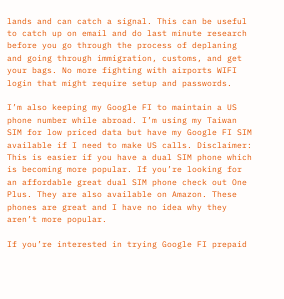lands and can catch a signal. This can be useful to catch up on email and do last minute research before you go through the process of deplaning and going through immigration, customs, and get your bags. No more fighting with airports WIFI login that might require setup and passwords.

I’m also keeping my Google FI to maintain a US phone number while abroad. I’m using my Taiwan SIM for low priced data but have my Google FI SIM available if I need to make US calls. Disclaimer: This is easier if you have a dual SIM phone which is becoming more popular. If you’re looking for an affordable great dual SIM phone check out One Plus. They are also available on Amazon. These phones are great and I have no idea why they aren’t more popular.

If you’re interested in trying Google FI prepaid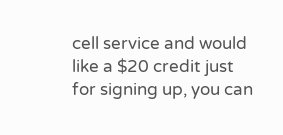cell service and would like a $20 credit just for signing up, you can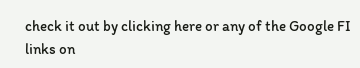check it out by clicking here or any of the Google FI links on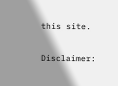this site.

Disclaimer: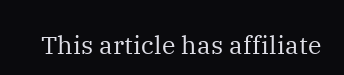This article has affiliate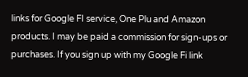links for Google FI service, One Plu and Amazon products. I may be paid a commission for sign-ups or purchases. If you sign up with my Google Fi link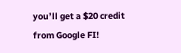you’ll get a $20 credit from Google FI!